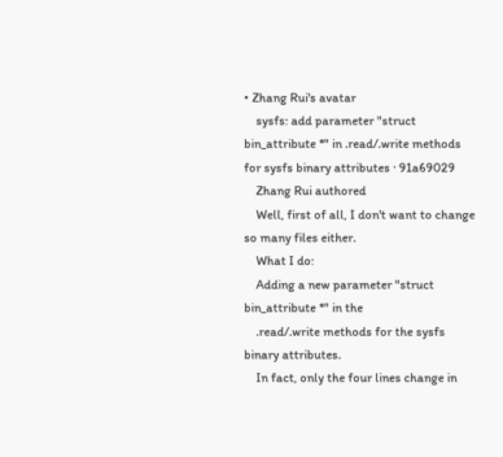• Zhang Rui's avatar
    sysfs: add parameter "struct bin_attribute *" in .read/.write methods for sysfs binary attributes · 91a69029
    Zhang Rui authored
    Well, first of all, I don't want to change so many files either.
    What I do:
    Adding a new parameter "struct bin_attribute *" in the
    .read/.write methods for the sysfs binary attributes.
    In fact, only the four lines change in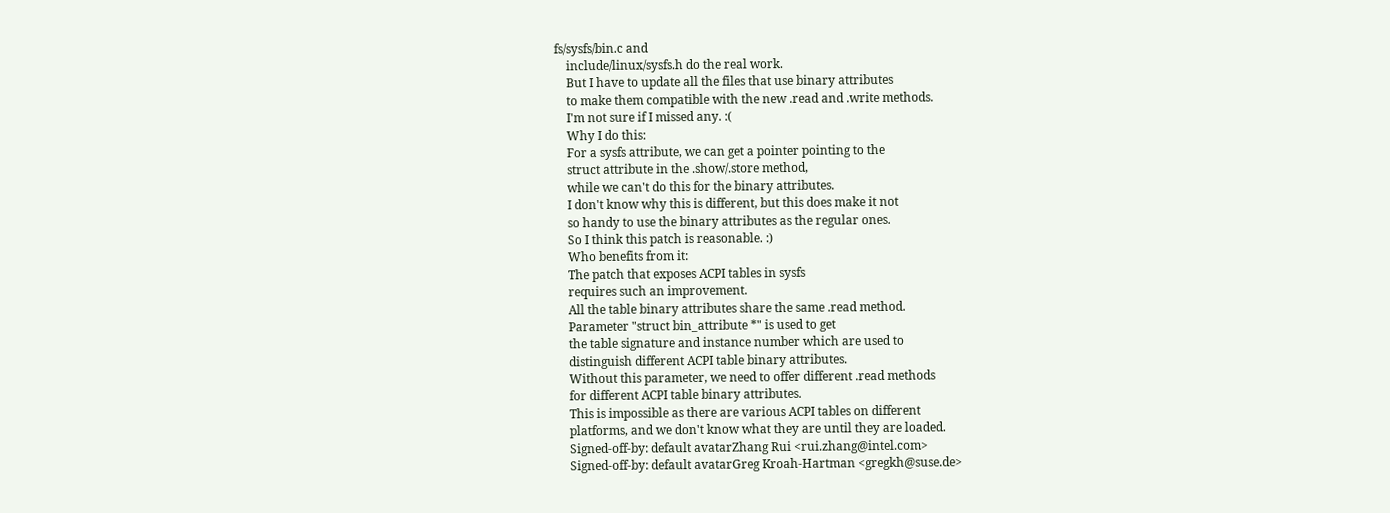fs/sysfs/bin.c and
    include/linux/sysfs.h do the real work.
    But I have to update all the files that use binary attributes
    to make them compatible with the new .read and .write methods.
    I'm not sure if I missed any. :(
    Why I do this:
    For a sysfs attribute, we can get a pointer pointing to the
    struct attribute in the .show/.store method,
    while we can't do this for the binary attributes.
    I don't know why this is different, but this does make it not
    so handy to use the binary attributes as the regular ones.
    So I think this patch is reasonable. :)
    Who benefits from it:
    The patch that exposes ACPI tables in sysfs
    requires such an improvement.
    All the table binary attributes share the same .read method.
    Parameter "struct bin_attribute *" is used to get
    the table signature and instance number which are used to
    distinguish different ACPI table binary attributes.
    Without this parameter, we need to offer different .read methods
    for different ACPI table binary attributes.
    This is impossible as there are various ACPI tables on different
    platforms, and we don't know what they are until they are loaded.
    Signed-off-by: default avatarZhang Rui <rui.zhang@intel.com>
    Signed-off-by: default avatarGreg Kroah-Hartman <gregkh@suse.de>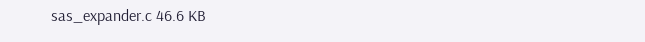sas_expander.c 46.6 KB